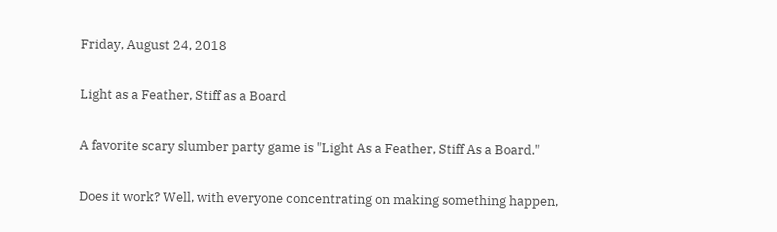Friday, August 24, 2018

Light as a Feather, Stiff as a Board

A favorite scary slumber party game is "Light As a Feather, Stiff As a Board."

Does it work? Well, with everyone concentrating on making something happen,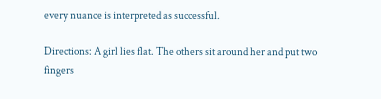every nuance is interpreted as successful.

Directions: A girl lies flat. The others sit around her and put two fingers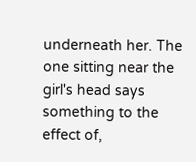underneath her. The one sitting near the girl's head says something to the effect of,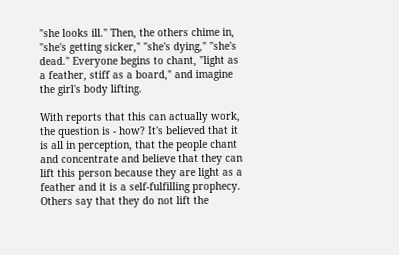"she looks ill." Then, the others chime in, "she's getting sicker," "she's dying," "she's dead." Everyone begins to chant, "light as a feather, stiff as a board," and imagine the girl's body lifting.

With reports that this can actually work, the question is - how? It's believed that it is all in perception, that the people chant and concentrate and believe that they can lift this person because they are light as a feather and it is a self-fulfilling prophecy. Others say that they do not lift the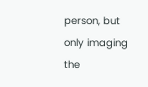person, but only imaging the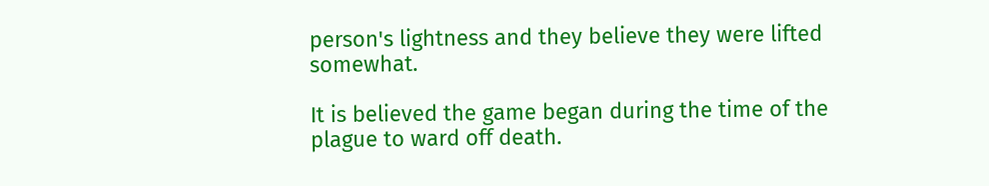person's lightness and they believe they were lifted somewhat.

It is believed the game began during the time of the plague to ward off death.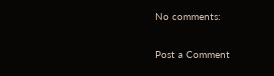No comments:

Post a Comment